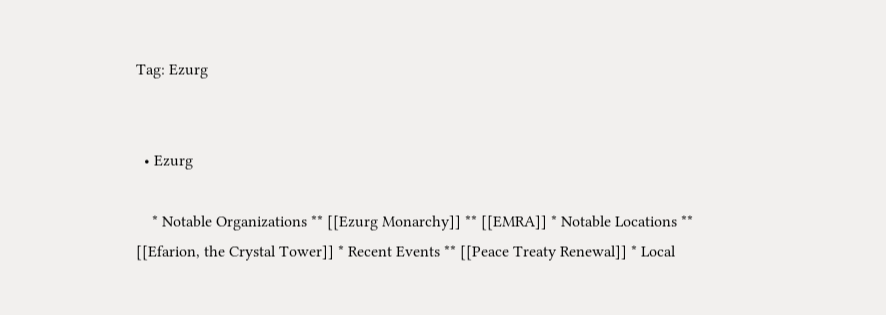Tag: Ezurg


  • Ezurg

    * Notable Organizations ** [[Ezurg Monarchy]] ** [[EMRA]] * Notable Locations ** [[Efarion, the Crystal Tower]] * Recent Events ** [[Peace Treaty Renewal]] * Local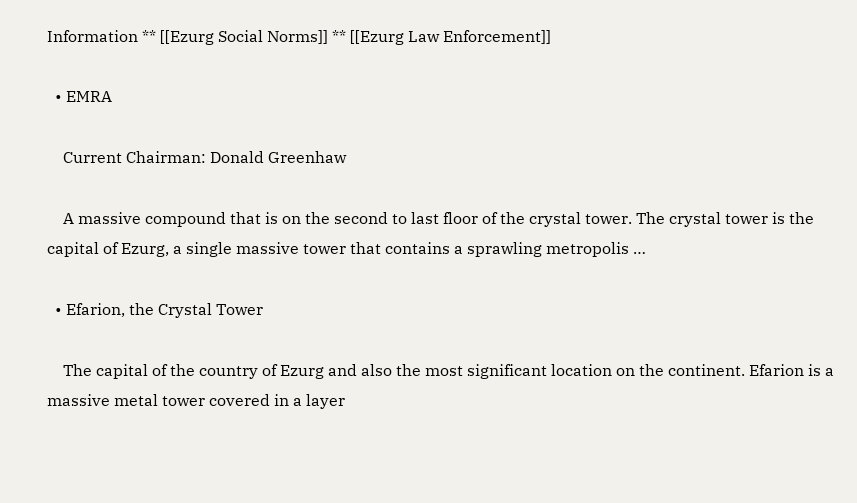Information ** [[Ezurg Social Norms]] ** [[Ezurg Law Enforcement]]

  • EMRA

    Current Chairman: Donald Greenhaw

    A massive compound that is on the second to last floor of the crystal tower. The crystal tower is the capital of Ezurg, a single massive tower that contains a sprawling metropolis …

  • Efarion, the Crystal Tower

    The capital of the country of Ezurg and also the most significant location on the continent. Efarion is a massive metal tower covered in a layer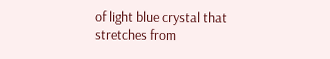of light blue crystal that stretches from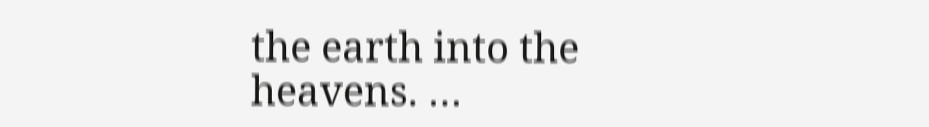the earth into the heavens. …